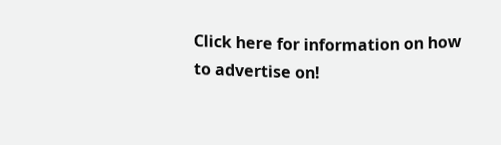Click here for information on how to advertise on!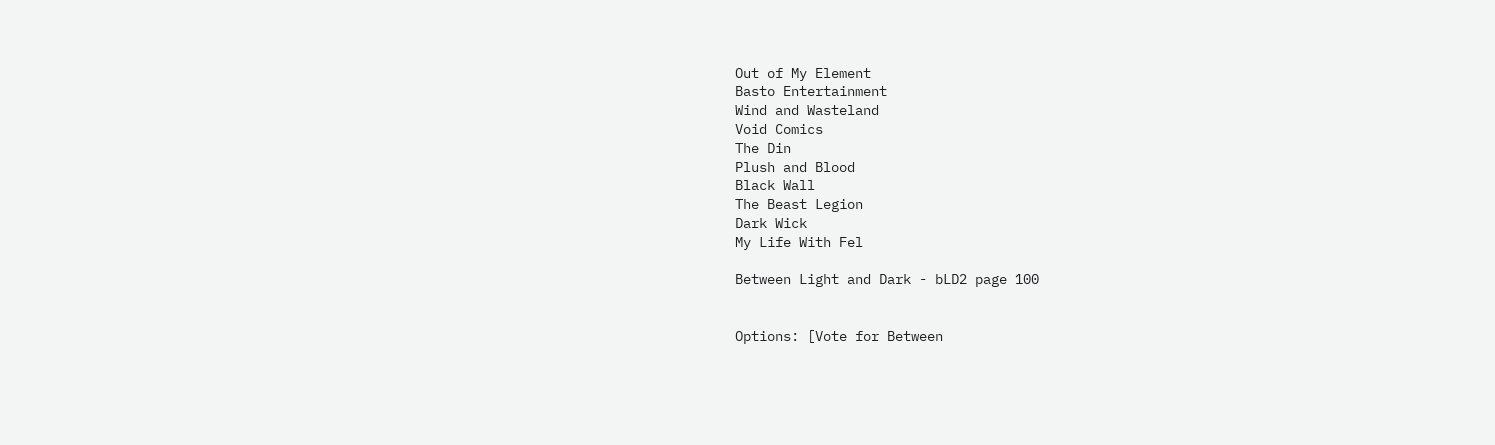Out of My Element
Basto Entertainment
Wind and Wasteland
Void Comics
The Din
Plush and Blood
Black Wall
The Beast Legion
Dark Wick
My Life With Fel

Between Light and Dark - bLD2 page 100


Options: [Vote for Between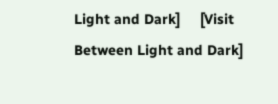Light and Dark]     [Visit Between Light and Dark]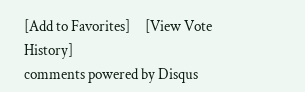[Add to Favorites]     [View Vote History]
comments powered by Disqus